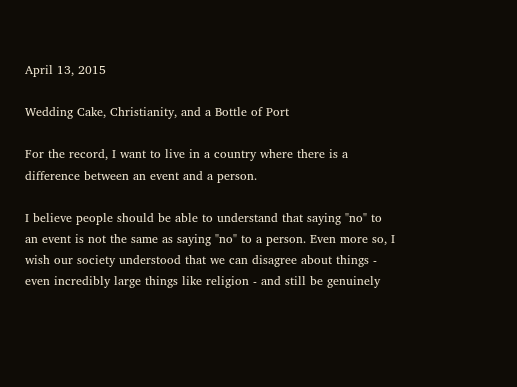April 13, 2015

Wedding Cake, Christianity, and a Bottle of Port

For the record, I want to live in a country where there is a difference between an event and a person.

I believe people should be able to understand that saying "no" to an event is not the same as saying "no" to a person. Even more so, I wish our society understood that we can disagree about things - even incredibly large things like religion - and still be genuinely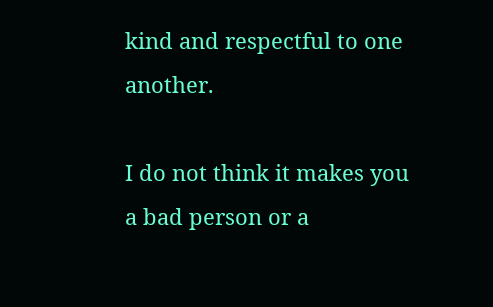kind and respectful to one another.

I do not think it makes you a bad person or a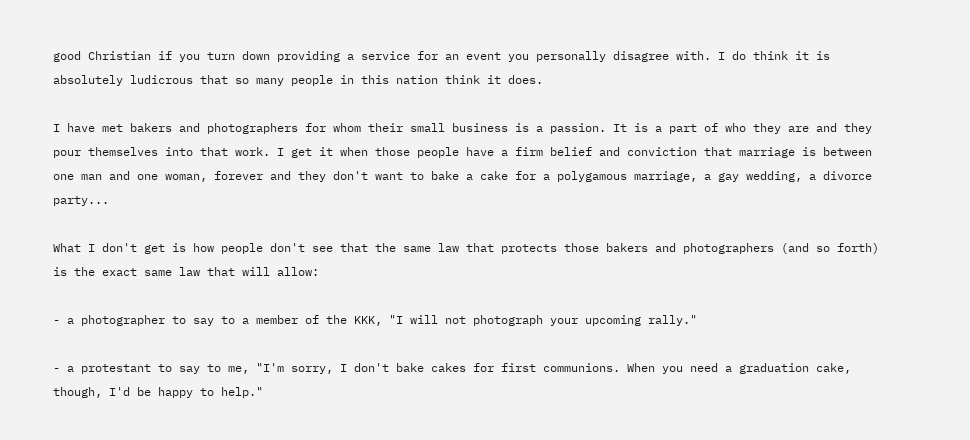good Christian if you turn down providing a service for an event you personally disagree with. I do think it is absolutely ludicrous that so many people in this nation think it does.

I have met bakers and photographers for whom their small business is a passion. It is a part of who they are and they pour themselves into that work. I get it when those people have a firm belief and conviction that marriage is between one man and one woman, forever and they don't want to bake a cake for a polygamous marriage, a gay wedding, a divorce party...

What I don't get is how people don't see that the same law that protects those bakers and photographers (and so forth) is the exact same law that will allow:

- a photographer to say to a member of the KKK, "I will not photograph your upcoming rally."

- a protestant to say to me, "I'm sorry, I don't bake cakes for first communions. When you need a graduation cake, though, I'd be happy to help."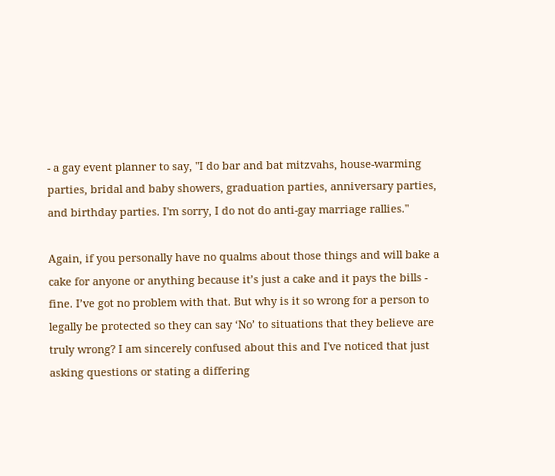- a gay event planner to say, "I do bar and bat mitzvahs, house-warming parties, bridal and baby showers, graduation parties, anniversary parties, and birthday parties. I'm sorry, I do not do anti-gay marriage rallies."

Again, if you personally have no qualms about those things and will bake a cake for anyone or anything because it’s just a cake and it pays the bills - fine. I’ve got no problem with that. But why is it so wrong for a person to legally be protected so they can say ‘No’ to situations that they believe are truly wrong? I am sincerely confused about this and I've noticed that just asking questions or stating a differing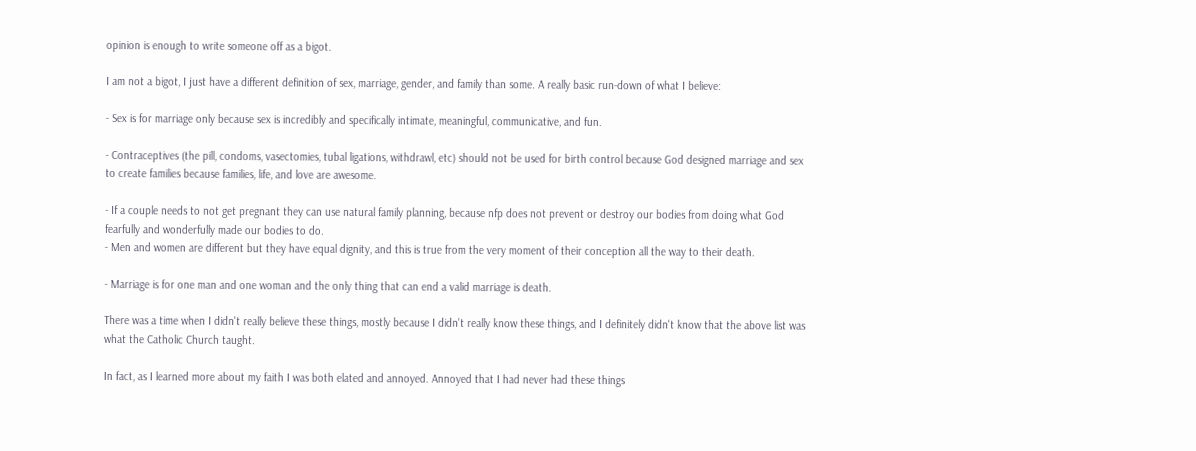opinion is enough to write someone off as a bigot.

I am not a bigot, I just have a different definition of sex, marriage, gender, and family than some. A really basic run-down of what I believe:

- Sex is for marriage only because sex is incredibly and specifically intimate, meaningful, communicative, and fun.

- Contraceptives (the pill, condoms, vasectomies, tubal ligations, withdrawl, etc) should not be used for birth control because God designed marriage and sex to create families because families, life, and love are awesome.

- If a couple needs to not get pregnant they can use natural family planning, because nfp does not prevent or destroy our bodies from doing what God fearfully and wonderfully made our bodies to do.
- Men and women are different but they have equal dignity, and this is true from the very moment of their conception all the way to their death.

- Marriage is for one man and one woman and the only thing that can end a valid marriage is death.

There was a time when I didn't really believe these things, mostly because I didn't really know these things, and I definitely didn't know that the above list was what the Catholic Church taught.

In fact, as I learned more about my faith I was both elated and annoyed. Annoyed that I had never had these things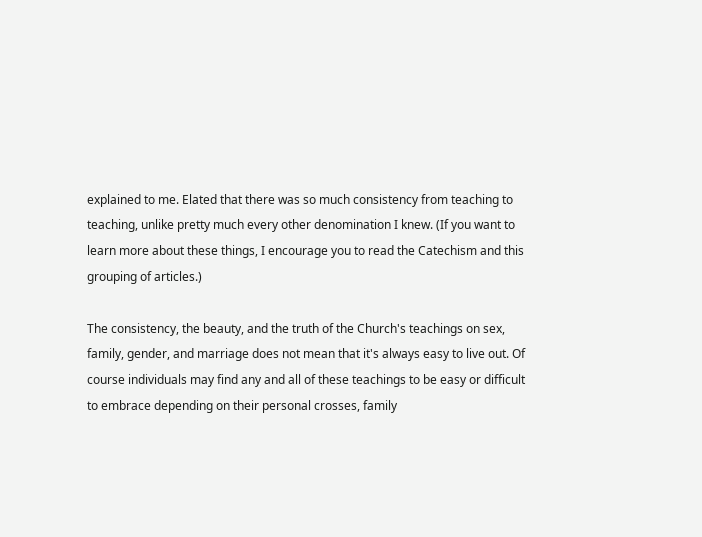explained to me. Elated that there was so much consistency from teaching to teaching, unlike pretty much every other denomination I knew. (If you want to learn more about these things, I encourage you to read the Catechism and this grouping of articles.)

The consistency, the beauty, and the truth of the Church's teachings on sex, family, gender, and marriage does not mean that it's always easy to live out. Of course individuals may find any and all of these teachings to be easy or difficult to embrace depending on their personal crosses, family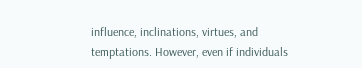influence, inclinations, virtues, and temptations. However, even if individuals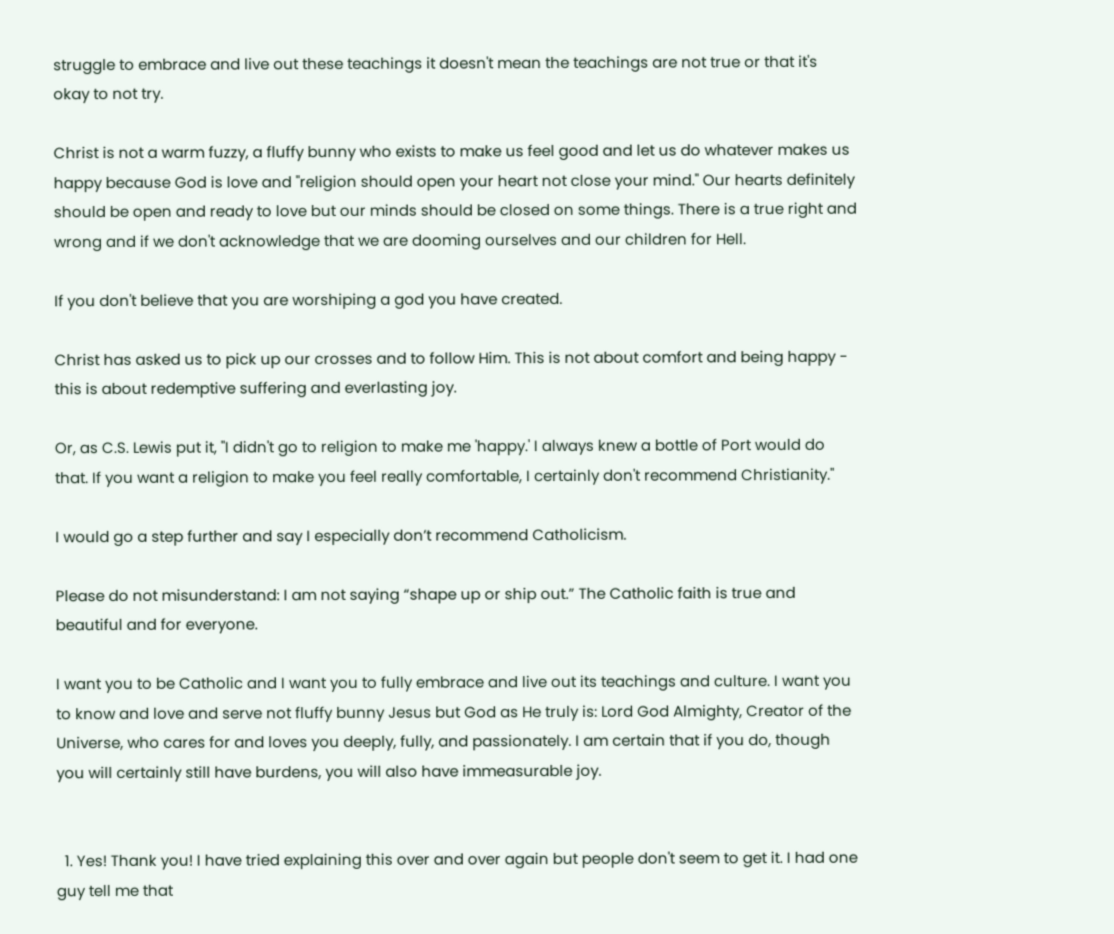struggle to embrace and live out these teachings it doesn't mean the teachings are not true or that it's okay to not try.

Christ is not a warm fuzzy, a fluffy bunny who exists to make us feel good and let us do whatever makes us happy because God is love and "religion should open your heart not close your mind." Our hearts definitely should be open and ready to love but our minds should be closed on some things. There is a true right and wrong and if we don't acknowledge that we are dooming ourselves and our children for Hell.

If you don't believe that you are worshiping a god you have created.

Christ has asked us to pick up our crosses and to follow Him. This is not about comfort and being happy - this is about redemptive suffering and everlasting joy.

Or, as C.S. Lewis put it, "I didn't go to religion to make me 'happy.' I always knew a bottle of Port would do that. If you want a religion to make you feel really comfortable, I certainly don't recommend Christianity."

I would go a step further and say I especially don’t recommend Catholicism.

Please do not misunderstand: I am not saying “shape up or ship out.” The Catholic faith is true and beautiful and for everyone.

I want you to be Catholic and I want you to fully embrace and live out its teachings and culture. I want you to know and love and serve not fluffy bunny Jesus but God as He truly is: Lord God Almighty, Creator of the Universe, who cares for and loves you deeply, fully, and passionately. I am certain that if you do, though you will certainly still have burdens, you will also have immeasurable joy.


  1. Yes! Thank you! I have tried explaining this over and over again but people don't seem to get it. I had one guy tell me that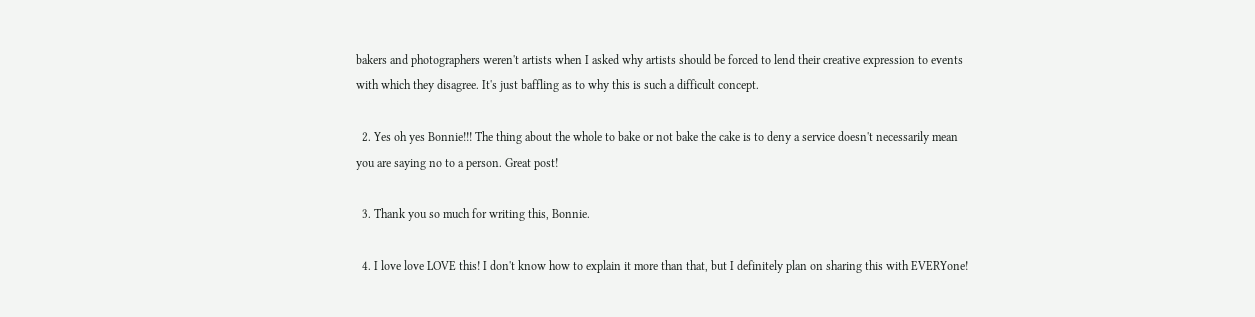bakers and photographers weren't artists when I asked why artists should be forced to lend their creative expression to events with which they disagree. It's just baffling as to why this is such a difficult concept.

  2. Yes oh yes Bonnie!!! The thing about the whole to bake or not bake the cake is to deny a service doesn't necessarily mean you are saying no to a person. Great post!

  3. Thank you so much for writing this, Bonnie.

  4. I love love LOVE this! I don't know how to explain it more than that, but I definitely plan on sharing this with EVERYone!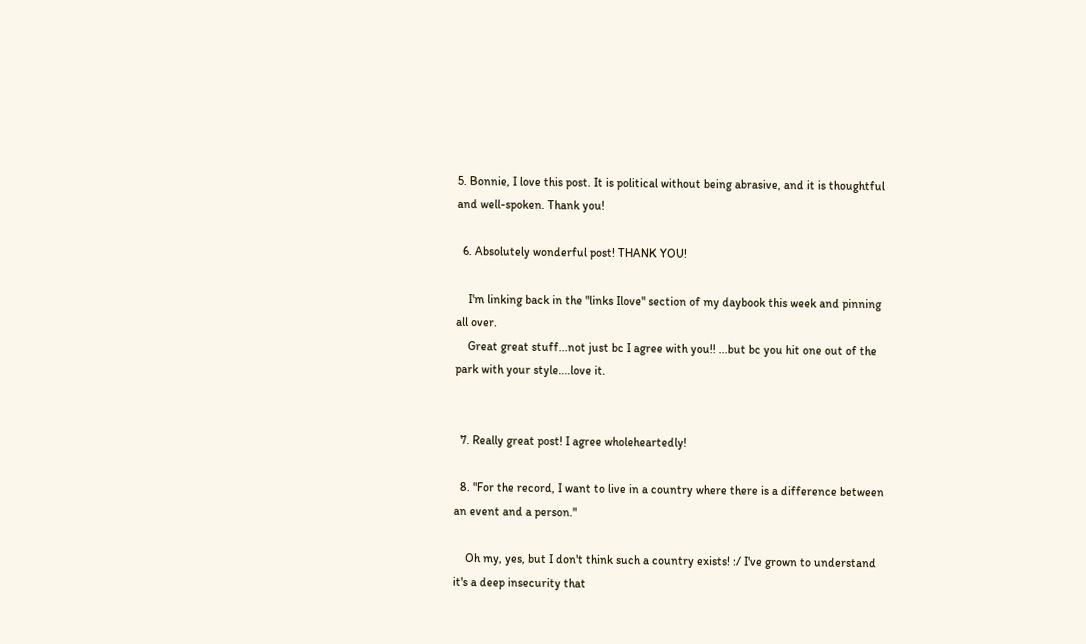5. Bonnie, I love this post. It is political without being abrasive, and it is thoughtful and well-spoken. Thank you!

  6. Absolutely wonderful post! THANK YOU!

    I'm linking back in the "links Ilove" section of my daybook this week and pinning all over.
    Great great stuff...not just bc I agree with you!! ...but bc you hit one out of the park with your style....love it.


  7. Really great post! I agree wholeheartedly!

  8. "For the record, I want to live in a country where there is a difference between an event and a person."

    Oh my, yes, but I don't think such a country exists! :/ I've grown to understand it's a deep insecurity that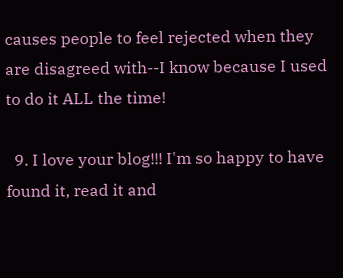causes people to feel rejected when they are disagreed with--I know because I used to do it ALL the time!

  9. I love your blog!!! I'm so happy to have found it, read it and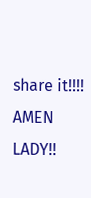share it!!!! AMEN LADY!!